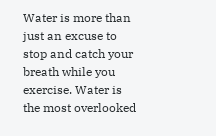Water is more than just an excuse to stop and catch your breath while you exercise. Water is the most overlooked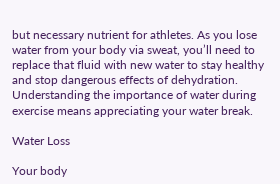but necessary nutrient for athletes. As you lose water from your body via sweat, you’ll need to replace that fluid with new water to stay healthy and stop dangerous effects of dehydration. Understanding the importance of water during exercise means appreciating your water break.

Water Loss

Your body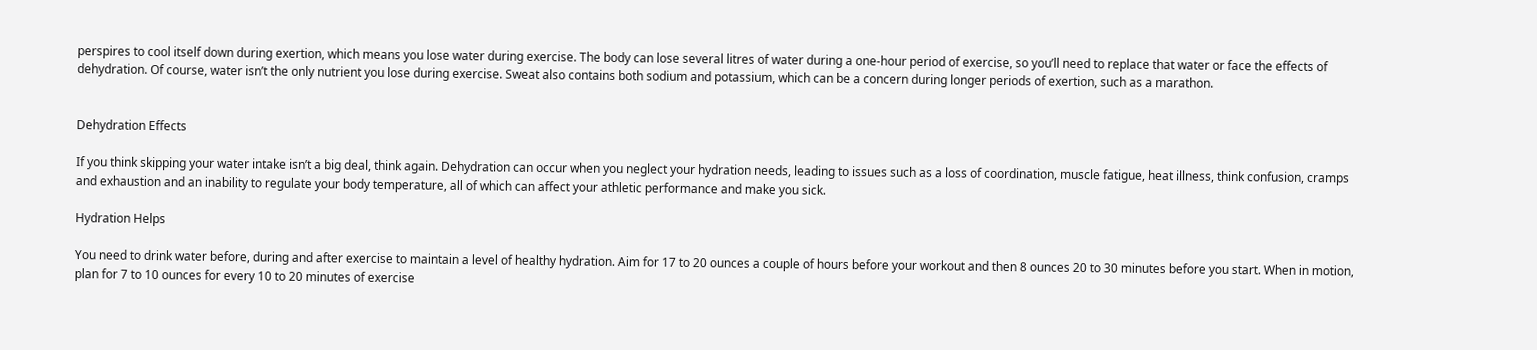perspires to cool itself down during exertion, which means you lose water during exercise. The body can lose several litres of water during a one-hour period of exercise, so you’ll need to replace that water or face the effects of dehydration. Of course, water isn’t the only nutrient you lose during exercise. Sweat also contains both sodium and potassium, which can be a concern during longer periods of exertion, such as a marathon.


Dehydration Effects

If you think skipping your water intake isn’t a big deal, think again. Dehydration can occur when you neglect your hydration needs, leading to issues such as a loss of coordination, muscle fatigue, heat illness, think confusion, cramps and exhaustion and an inability to regulate your body temperature, all of which can affect your athletic performance and make you sick.

Hydration Helps

You need to drink water before, during and after exercise to maintain a level of healthy hydration. Aim for 17 to 20 ounces a couple of hours before your workout and then 8 ounces 20 to 30 minutes before you start. When in motion, plan for 7 to 10 ounces for every 10 to 20 minutes of exercise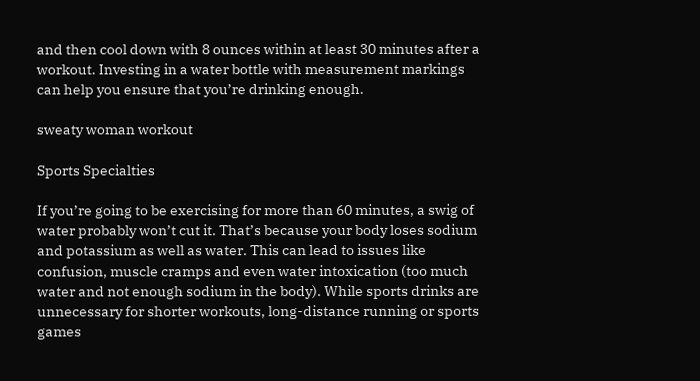and then cool down with 8 ounces within at least 30 minutes after a workout. Investing in a water bottle with measurement markings can help you ensure that you’re drinking enough.

sweaty woman workout

Sports Specialties

If you’re going to be exercising for more than 60 minutes, a swig of water probably won’t cut it. That’s because your body loses sodium and potassium as well as water. This can lead to issues like confusion, muscle cramps and even water intoxication (too much water and not enough sodium in the body). While sports drinks are unnecessary for shorter workouts, long-distance running or sports games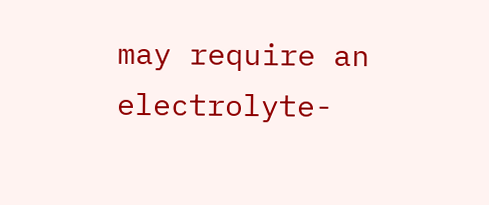may require an electrolyte-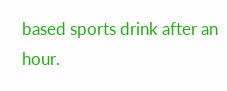based sports drink after an hour.